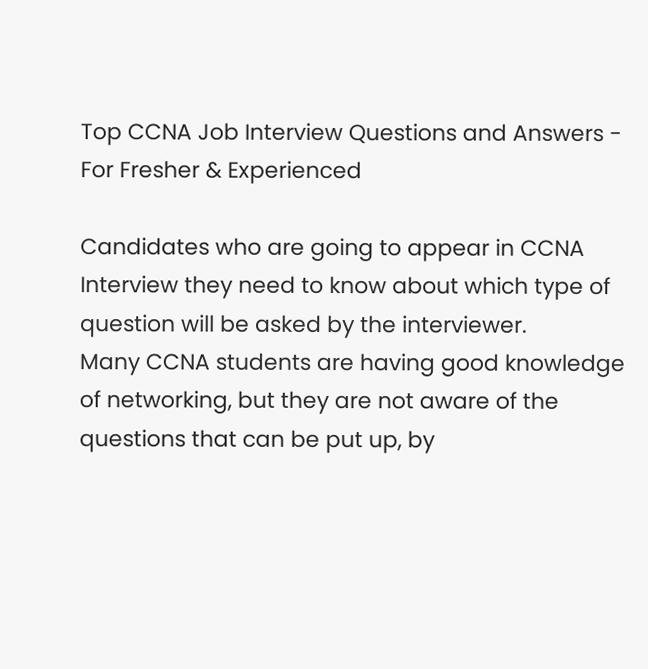Top CCNA Job Interview Questions and Answers - For Fresher & Experienced

Candidates who are going to appear in CCNA Interview they need to know about which type of question will be asked by the interviewer.
Many CCNA students are having good knowledge of networking, but they are not aware of the questions that can be put up, by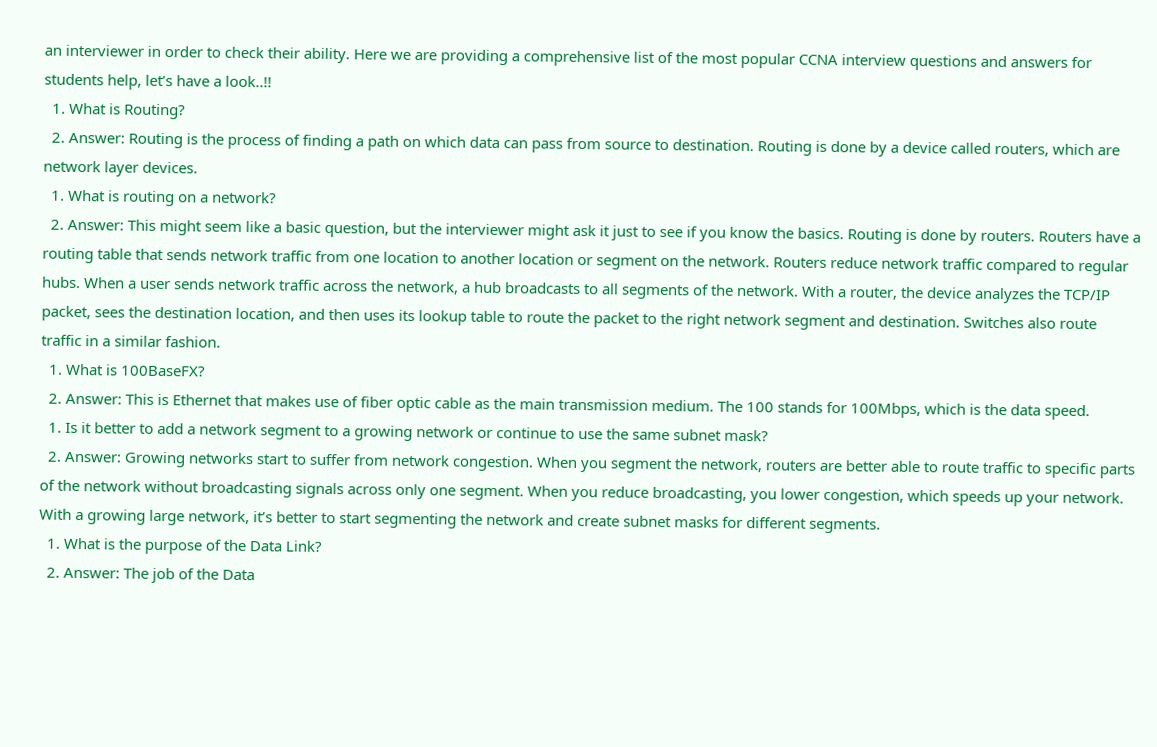an interviewer in order to check their ability. Here we are providing a comprehensive list of the most popular CCNA interview questions and answers for students help, let’s have a look..!!
  1. What is Routing?
  2. Answer: Routing is the process of finding a path on which data can pass from source to destination. Routing is done by a device called routers, which are network layer devices.
  1. What is routing on a network?
  2. Answer: This might seem like a basic question, but the interviewer might ask it just to see if you know the basics. Routing is done by routers. Routers have a routing table that sends network traffic from one location to another location or segment on the network. Routers reduce network traffic compared to regular hubs. When a user sends network traffic across the network, a hub broadcasts to all segments of the network. With a router, the device analyzes the TCP/IP packet, sees the destination location, and then uses its lookup table to route the packet to the right network segment and destination. Switches also route traffic in a similar fashion.
  1. What is 100BaseFX?
  2. Answer: This is Ethernet that makes use of fiber optic cable as the main transmission medium. The 100 stands for 100Mbps, which is the data speed.
  1. Is it better to add a network segment to a growing network or continue to use the same subnet mask?
  2. Answer: Growing networks start to suffer from network congestion. When you segment the network, routers are better able to route traffic to specific parts of the network without broadcasting signals across only one segment. When you reduce broadcasting, you lower congestion, which speeds up your network. With a growing large network, it’s better to start segmenting the network and create subnet masks for different segments.
  1. What is the purpose of the Data Link?
  2. Answer: The job of the Data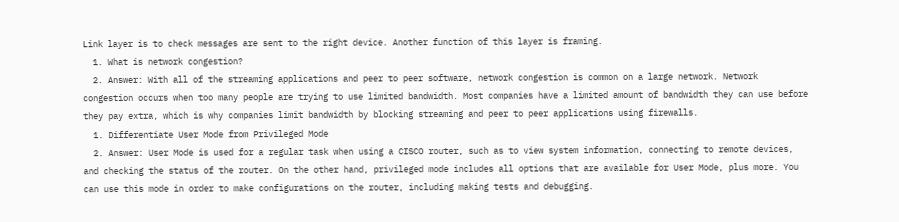Link layer is to check messages are sent to the right device. Another function of this layer is framing.
  1. What is network congestion?
  2. Answer: With all of the streaming applications and peer to peer software, network congestion is common on a large network. Network congestion occurs when too many people are trying to use limited bandwidth. Most companies have a limited amount of bandwidth they can use before they pay extra, which is why companies limit bandwidth by blocking streaming and peer to peer applications using firewalls.
  1. Differentiate User Mode from Privileged Mode
  2. Answer: User Mode is used for a regular task when using a CISCO router, such as to view system information, connecting to remote devices, and checking the status of the router. On the other hand, privileged mode includes all options that are available for User Mode, plus more. You can use this mode in order to make configurations on the router, including making tests and debugging.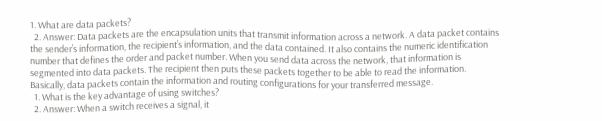1. What are data packets?
  2. Answer: Data packets are the encapsulation units that transmit information across a network. A data packet contains the sender’s information, the recipient’s information, and the data contained. It also contains the numeric identification number that defines the order and packet number. When you send data across the network, that information is segmented into data packets. The recipient then puts these packets together to be able to read the information. Basically, data packets contain the information and routing configurations for your transferred message.
  1. What is the key advantage of using switches?
  2. Answer: When a switch receives a signal, it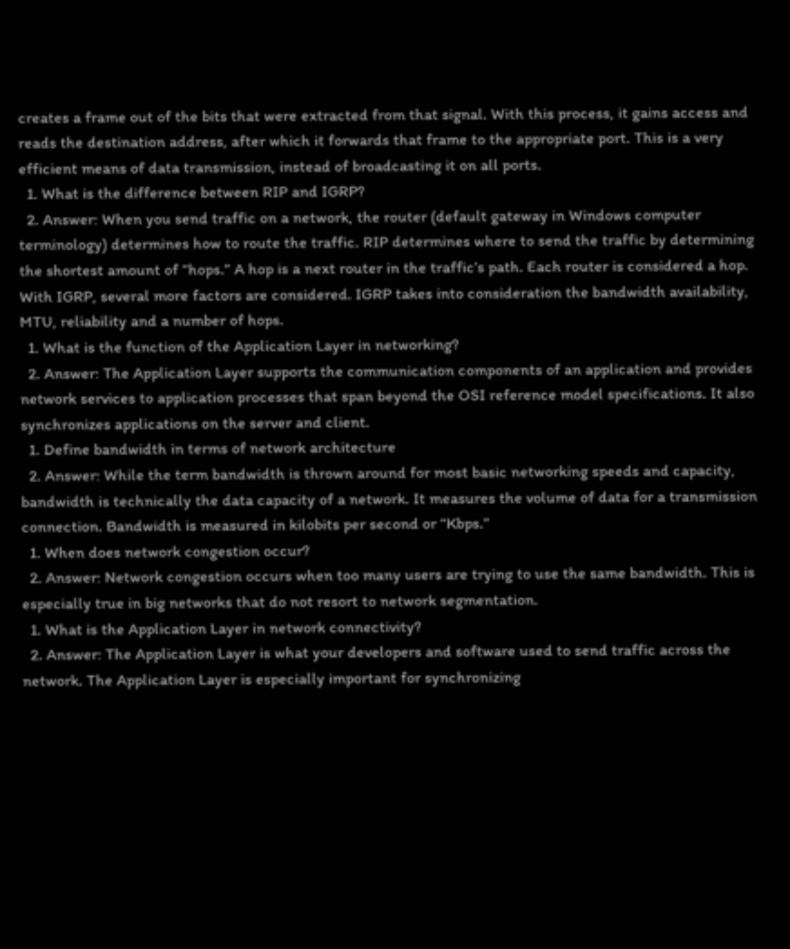creates a frame out of the bits that were extracted from that signal. With this process, it gains access and reads the destination address, after which it forwards that frame to the appropriate port. This is a very efficient means of data transmission, instead of broadcasting it on all ports.
  1. What is the difference between RIP and IGRP?
  2. Answer: When you send traffic on a network, the router (default gateway in Windows computer terminology) determines how to route the traffic. RIP determines where to send the traffic by determining the shortest amount of “hops.” A hop is a next router in the traffic’s path. Each router is considered a hop. With IGRP, several more factors are considered. IGRP takes into consideration the bandwidth availability, MTU, reliability and a number of hops.
  1. What is the function of the Application Layer in networking?
  2. Answer: The Application Layer supports the communication components of an application and provides network services to application processes that span beyond the OSI reference model specifications. It also synchronizes applications on the server and client.
  1. Define bandwidth in terms of network architecture
  2. Answer: While the term bandwidth is thrown around for most basic networking speeds and capacity, bandwidth is technically the data capacity of a network. It measures the volume of data for a transmission connection. Bandwidth is measured in kilobits per second or “Kbps.”
  1. When does network congestion occur?
  2. Answer: Network congestion occurs when too many users are trying to use the same bandwidth. This is especially true in big networks that do not resort to network segmentation.
  1. What is the Application Layer in network connectivity?
  2. Answer: The Application Layer is what your developers and software used to send traffic across the network. The Application Layer is especially important for synchronizing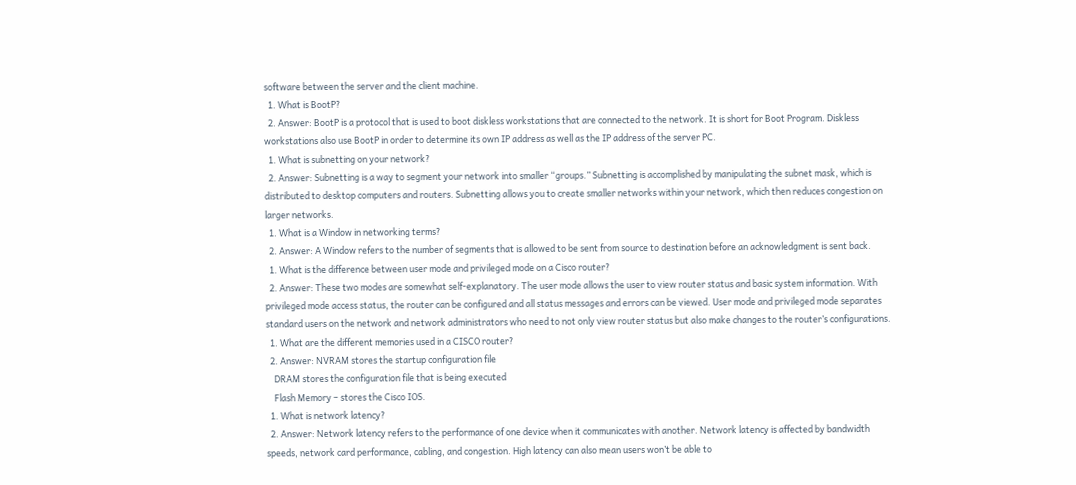software between the server and the client machine.
  1. What is BootP?
  2. Answer: BootP is a protocol that is used to boot diskless workstations that are connected to the network. It is short for Boot Program. Diskless workstations also use BootP in order to determine its own IP address as well as the IP address of the server PC.
  1. What is subnetting on your network?
  2. Answer: Subnetting is a way to segment your network into smaller “groups.” Subnetting is accomplished by manipulating the subnet mask, which is distributed to desktop computers and routers. Subnetting allows you to create smaller networks within your network, which then reduces congestion on larger networks.
  1. What is a Window in networking terms?
  2. Answer: A Window refers to the number of segments that is allowed to be sent from source to destination before an acknowledgment is sent back.
  1. What is the difference between user mode and privileged mode on a Cisco router?
  2. Answer: These two modes are somewhat self-explanatory. The user mode allows the user to view router status and basic system information. With privileged mode access status, the router can be configured and all status messages and errors can be viewed. User mode and privileged mode separates standard users on the network and network administrators who need to not only view router status but also make changes to the router’s configurations.
  1. What are the different memories used in a CISCO router?
  2. Answer: NVRAM stores the startup configuration file
    DRAM stores the configuration file that is being executed
    Flash Memory – stores the Cisco IOS.
  1. What is network latency?
  2. Answer: Network latency refers to the performance of one device when it communicates with another. Network latency is affected by bandwidth speeds, network card performance, cabling, and congestion. High latency can also mean users won’t be able to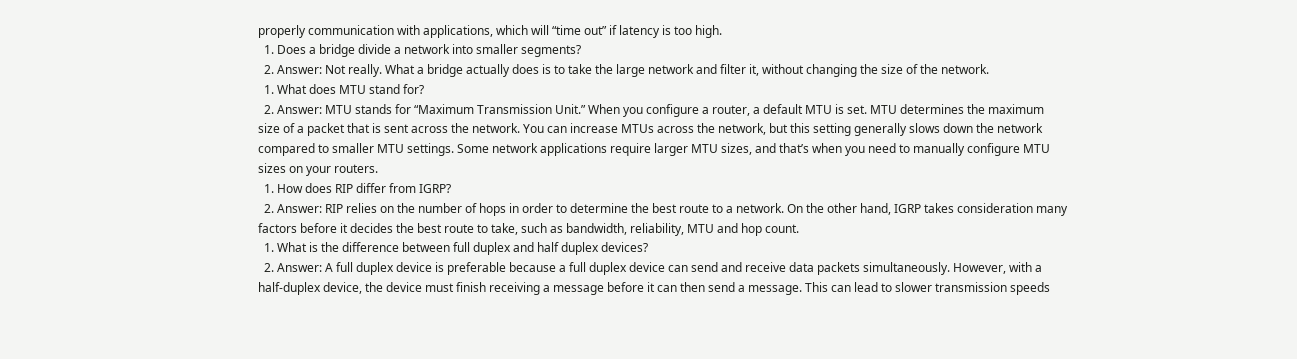properly communication with applications, which will “time out” if latency is too high.
  1. Does a bridge divide a network into smaller segments?
  2. Answer: Not really. What a bridge actually does is to take the large network and filter it, without changing the size of the network.
  1. What does MTU stand for?
  2. Answer: MTU stands for “Maximum Transmission Unit.” When you configure a router, a default MTU is set. MTU determines the maximum size of a packet that is sent across the network. You can increase MTUs across the network, but this setting generally slows down the network compared to smaller MTU settings. Some network applications require larger MTU sizes, and that’s when you need to manually configure MTU sizes on your routers.
  1. How does RIP differ from IGRP?
  2. Answer: RIP relies on the number of hops in order to determine the best route to a network. On the other hand, IGRP takes consideration many factors before it decides the best route to take, such as bandwidth, reliability, MTU and hop count.
  1. What is the difference between full duplex and half duplex devices?
  2. Answer: A full duplex device is preferable because a full duplex device can send and receive data packets simultaneously. However, with a half-duplex device, the device must finish receiving a message before it can then send a message. This can lead to slower transmission speeds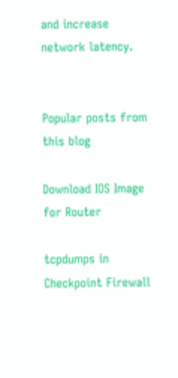and increase network latency.


Popular posts from this blog

Download IOS Image for Router

tcpdumps in Checkpoint Firewall